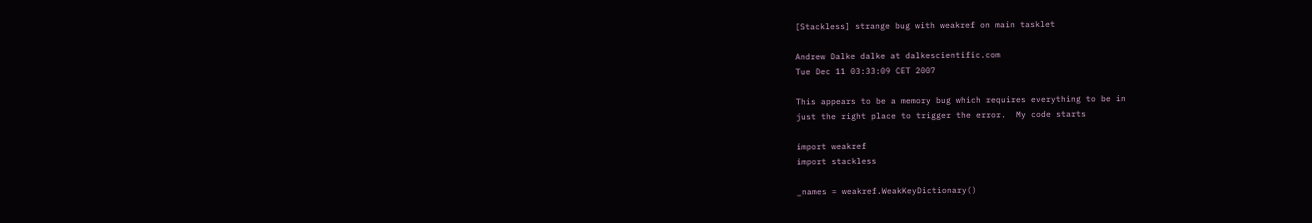[Stackless] strange bug with weakref on main tasklet

Andrew Dalke dalke at dalkescientific.com
Tue Dec 11 03:33:09 CET 2007

This appears to be a memory bug which requires everything to be in
just the right place to trigger the error.  My code starts

import weakref
import stackless

_names = weakref.WeakKeyDictionary()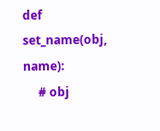def set_name(obj, name):
     # obj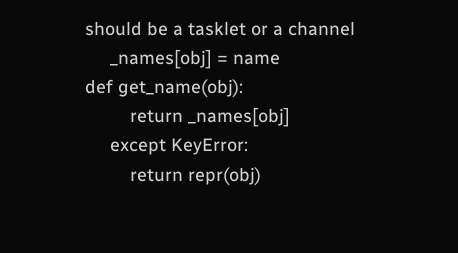should be a tasklet or a channel
     _names[obj] = name
def get_name(obj):
         return _names[obj]
     except KeyError:
         return repr(obj)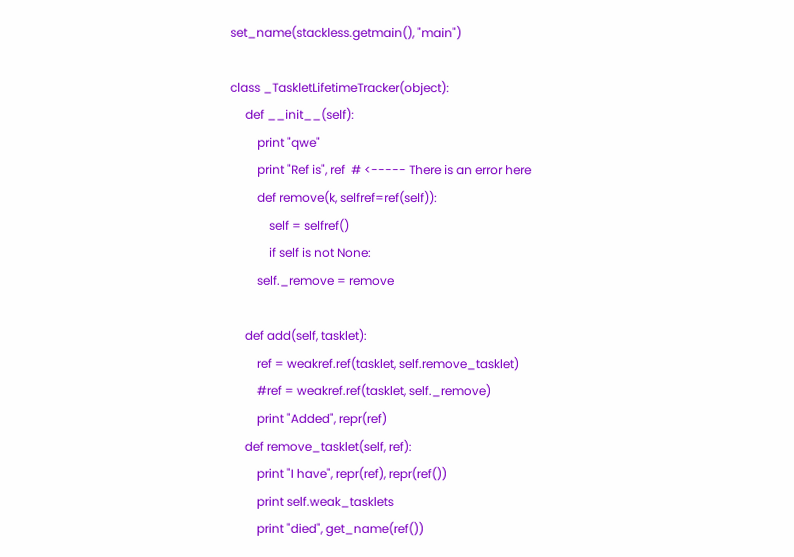set_name(stackless.getmain(), "main")

class _TaskletLifetimeTracker(object):
     def __init__(self):
         print "qwe"
         print "Ref is", ref  # <----- There is an error here
         def remove(k, selfref=ref(self)):
             self = selfref()
             if self is not None:
         self._remove = remove

     def add(self, tasklet):
         ref = weakref.ref(tasklet, self.remove_tasklet)
         #ref = weakref.ref(tasklet, self._remove)
         print "Added", repr(ref)
     def remove_tasklet(self, ref):
         print "I have", repr(ref), repr(ref())
         print self.weak_tasklets
         print "died", get_name(ref())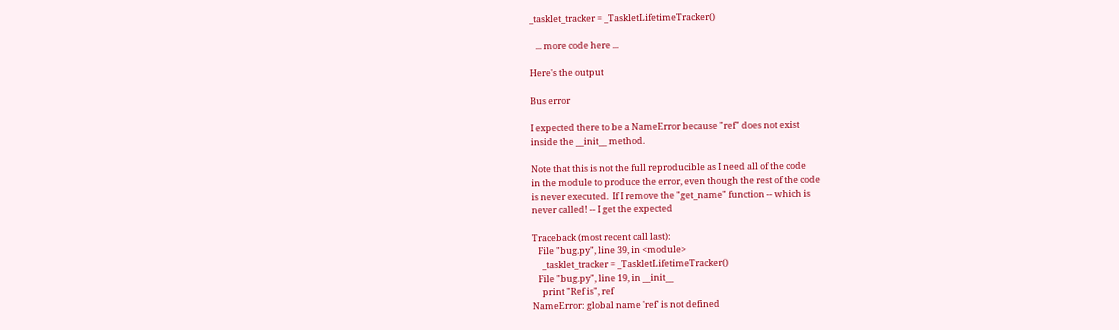_tasklet_tracker = _TaskletLifetimeTracker()

   ... more code here ...

Here's the output

Bus error

I expected there to be a NameError because "ref" does not exist
inside the __init__ method.

Note that this is not the full reproducible as I need all of the code
in the module to produce the error, even though the rest of the code
is never executed.  If I remove the "get_name" function -- which is
never called! -- I get the expected

Traceback (most recent call last):
   File "bug.py", line 39, in <module>
     _tasklet_tracker = _TaskletLifetimeTracker()
   File "bug.py", line 19, in __init__
     print "Ref is", ref
NameError: global name 'ref' is not defined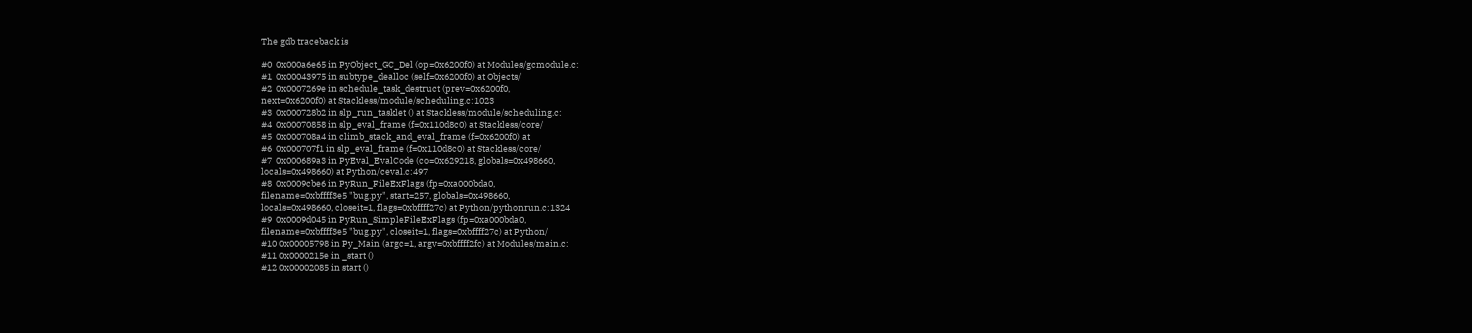The gdb traceback is

#0  0x000a6e65 in PyObject_GC_Del (op=0x6200f0) at Modules/gcmodule.c:
#1  0x00043975 in subtype_dealloc (self=0x6200f0) at Objects/
#2  0x0007269e in schedule_task_destruct (prev=0x6200f0,
next=0x6200f0) at Stackless/module/scheduling.c:1023
#3  0x000728b2 in slp_run_tasklet () at Stackless/module/scheduling.c:
#4  0x00070858 in slp_eval_frame (f=0x110d8c0) at Stackless/core/
#5  0x000708a4 in climb_stack_and_eval_frame (f=0x6200f0) at
#6  0x000707f1 in slp_eval_frame (f=0x110d8c0) at Stackless/core/
#7  0x000689a3 in PyEval_EvalCode (co=0x629218, globals=0x498660,
locals=0x498660) at Python/ceval.c:497
#8  0x0009cbe6 in PyRun_FileExFlags (fp=0xa000bda0,
filename=0xbffff3e5 "bug.py", start=257, globals=0x498660,
locals=0x498660, closeit=1, flags=0xbffff27c) at Python/pythonrun.c:1324
#9  0x0009d045 in PyRun_SimpleFileExFlags (fp=0xa000bda0,
filename=0xbffff3e5 "bug.py", closeit=1, flags=0xbffff27c) at Python/
#10 0x00005798 in Py_Main (argc=1, argv=0xbffff2fc) at Modules/main.c:
#11 0x0000215e in _start ()
#12 0x00002085 in start ()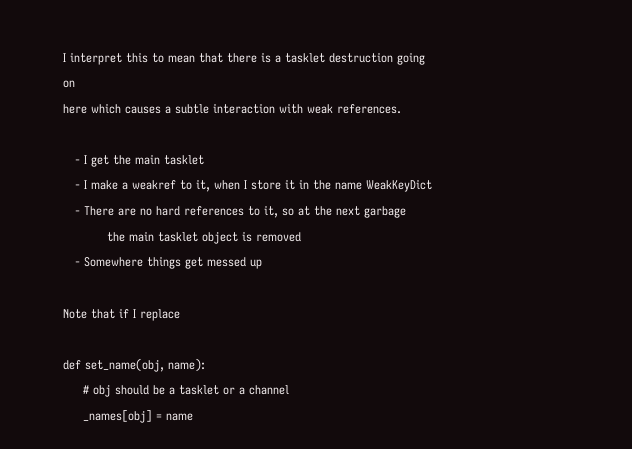I interpret this to mean that there is a tasklet destruction going on
here which causes a subtle interaction with weak references.

   - I get the main tasklet
   - I make a weakref to it, when I store it in the name WeakKeyDict
   - There are no hard references to it, so at the next garbage
           the main tasklet object is removed
   - Somewhere things get messed up

Note that if I replace

def set_name(obj, name):
     # obj should be a tasklet or a channel
     _names[obj] = name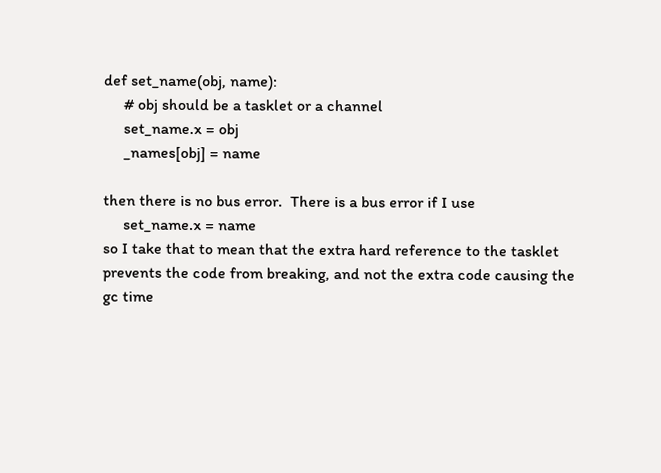def set_name(obj, name):
     # obj should be a tasklet or a channel
     set_name.x = obj
     _names[obj] = name

then there is no bus error.  There is a bus error if I use
     set_name.x = name
so I take that to mean that the extra hard reference to the tasklet
prevents the code from breaking, and not the extra code causing the
gc time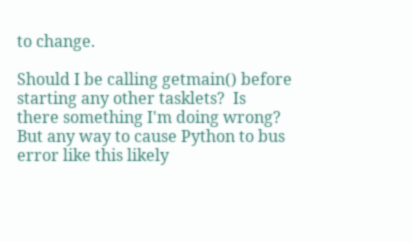to change.

Should I be calling getmain() before starting any other tasklets?  Is
there something I'm doing wrong?  But any way to cause Python to bus
error like this likely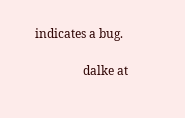indicates a bug.

                dalke at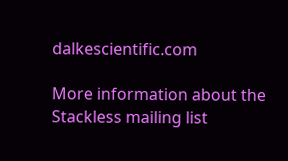dalkescientific.com

More information about the Stackless mailing list